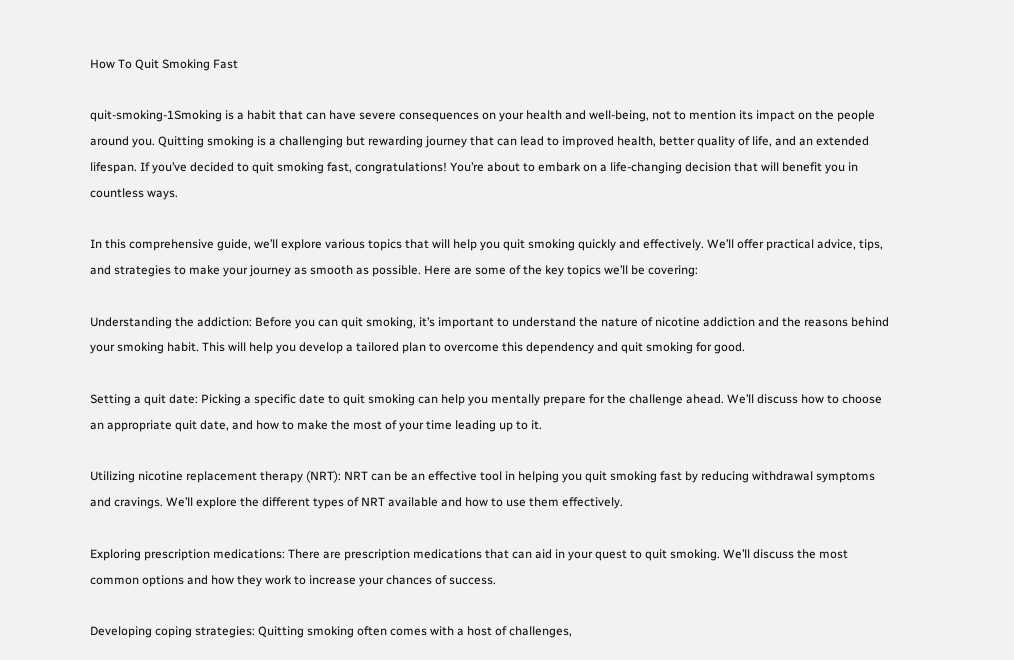How To Quit Smoking Fast

quit-smoking-1Smoking is a habit that can have severe consequences on your health and well-being, not to mention its impact on the people around you. Quitting smoking is a challenging but rewarding journey that can lead to improved health, better quality of life, and an extended lifespan. If you’ve decided to quit smoking fast, congratulations! You’re about to embark on a life-changing decision that will benefit you in countless ways.

In this comprehensive guide, we’ll explore various topics that will help you quit smoking quickly and effectively. We’ll offer practical advice, tips, and strategies to make your journey as smooth as possible. Here are some of the key topics we’ll be covering:

Understanding the addiction: Before you can quit smoking, it’s important to understand the nature of nicotine addiction and the reasons behind your smoking habit. This will help you develop a tailored plan to overcome this dependency and quit smoking for good.

Setting a quit date: Picking a specific date to quit smoking can help you mentally prepare for the challenge ahead. We’ll discuss how to choose an appropriate quit date, and how to make the most of your time leading up to it.

Utilizing nicotine replacement therapy (NRT): NRT can be an effective tool in helping you quit smoking fast by reducing withdrawal symptoms and cravings. We’ll explore the different types of NRT available and how to use them effectively.

Exploring prescription medications: There are prescription medications that can aid in your quest to quit smoking. We’ll discuss the most common options and how they work to increase your chances of success.

Developing coping strategies: Quitting smoking often comes with a host of challenges,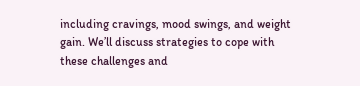including cravings, mood swings, and weight gain. We’ll discuss strategies to cope with these challenges and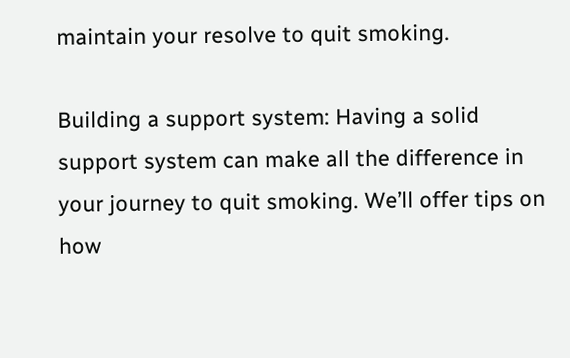maintain your resolve to quit smoking.

Building a support system: Having a solid support system can make all the difference in your journey to quit smoking. We’ll offer tips on how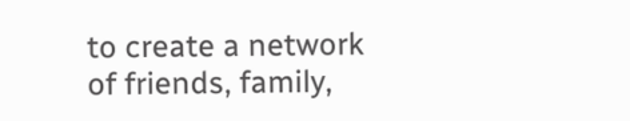to create a network of friends, family,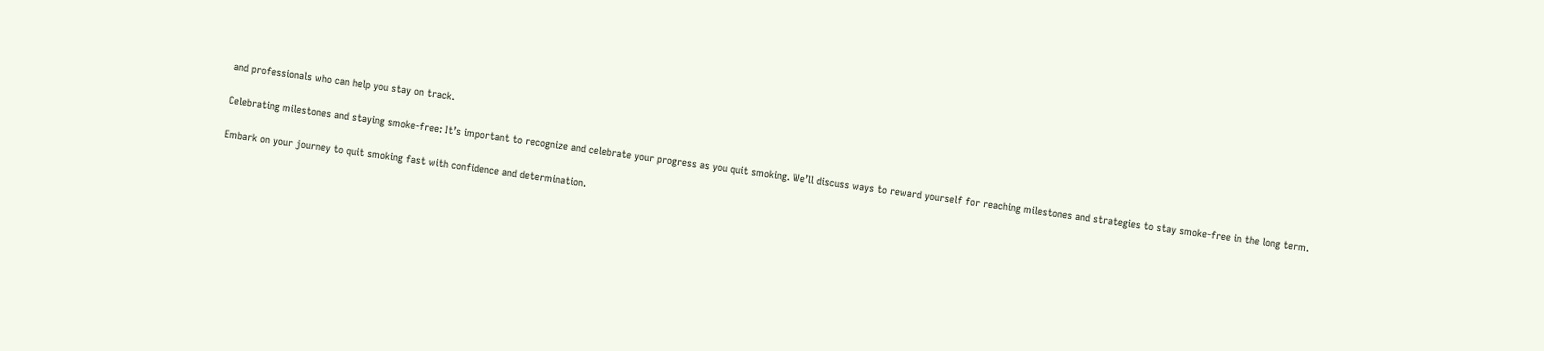and professionals who can help you stay on track.

Celebrating milestones and staying smoke-free: It’s important to recognize and celebrate your progress as you quit smoking. We’ll discuss ways to reward yourself for reaching milestones and strategies to stay smoke-free in the long term.

Embark on your journey to quit smoking fast with confidence and determination.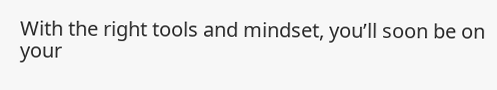With the right tools and mindset, you’ll soon be on your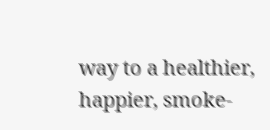way to a healthier, happier, smoke-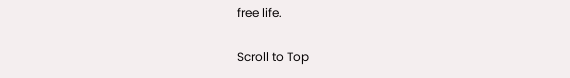free life.

Scroll to Top